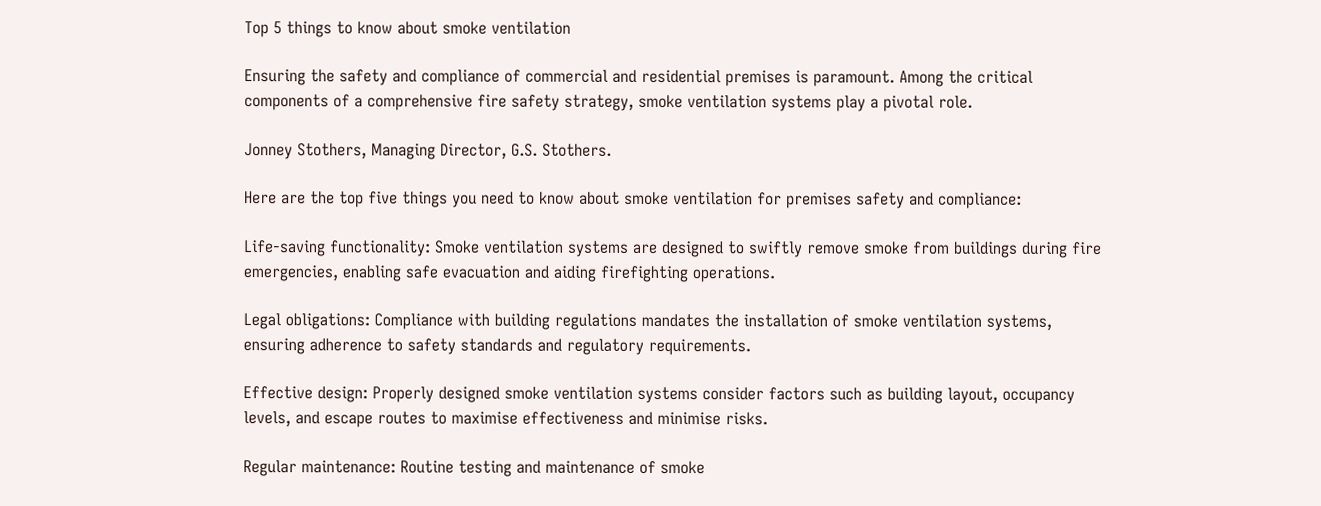Top 5 things to know about smoke ventilation

Ensuring the safety and compliance of commercial and residential premises is paramount. Among the critical components of a comprehensive fire safety strategy, smoke ventilation systems play a pivotal role.

Jonney Stothers, Managing Director, G.S. Stothers.

Here are the top five things you need to know about smoke ventilation for premises safety and compliance:

Life-saving functionality: Smoke ventilation systems are designed to swiftly remove smoke from buildings during fire emergencies, enabling safe evacuation and aiding firefighting operations.

Legal obligations: Compliance with building regulations mandates the installation of smoke ventilation systems, ensuring adherence to safety standards and regulatory requirements.

Effective design: Properly designed smoke ventilation systems consider factors such as building layout, occupancy levels, and escape routes to maximise effectiveness and minimise risks.

Regular maintenance: Routine testing and maintenance of smoke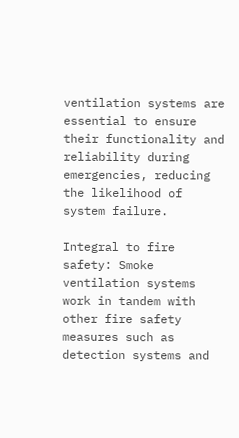ventilation systems are essential to ensure their functionality and reliability during emergencies, reducing the likelihood of system failure.

Integral to fire safety: Smoke ventilation systems work in tandem with other fire safety measures such as detection systems and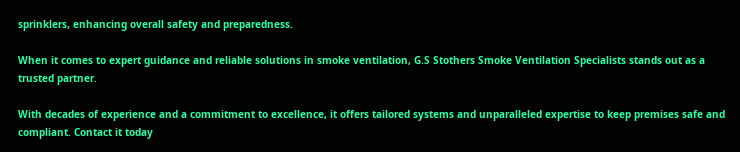sprinklers, enhancing overall safety and preparedness.

When it comes to expert guidance and reliable solutions in smoke ventilation, G.S Stothers Smoke Ventilation Specialists stands out as a trusted partner.

With decades of experience and a commitment to excellence, it offers tailored systems and unparalleled expertise to keep premises safe and compliant. Contact it today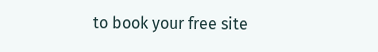to book your free site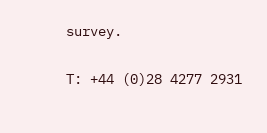survey.

T: +44 (0)28 4277 2931